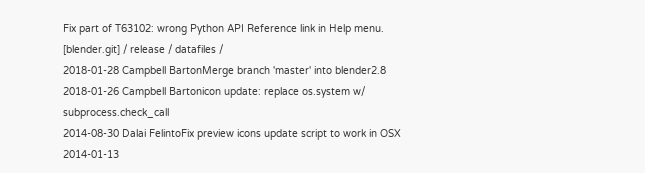Fix part of T63102: wrong Python API Reference link in Help menu.
[blender.git] / release / datafiles /
2018-01-28 Campbell BartonMerge branch 'master' into blender2.8
2018-01-26 Campbell Bartonicon update: replace os.system w/ subprocess.check_call
2014-08-30 Dalai FelintoFix preview icons update script to work in OSX
2014-01-13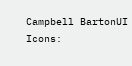Campbell BartonUI Icons: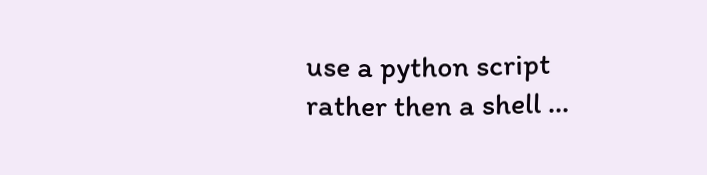use a python script rather then a shell ...